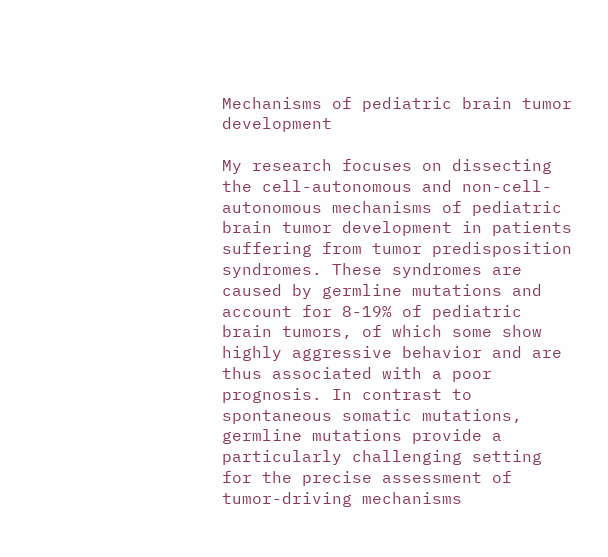Mechanisms of pediatric brain tumor development

My research focuses on dissecting the cell-autonomous and non-cell-autonomous mechanisms of pediatric brain tumor development in patients suffering from tumor predisposition syndromes. These syndromes are caused by germline mutations and account for 8-19% of pediatric brain tumors, of which some show highly aggressive behavior and are thus associated with a poor prognosis. In contrast to spontaneous somatic mutations, germline mutations provide a particularly challenging setting for the precise assessment of tumor-driving mechanisms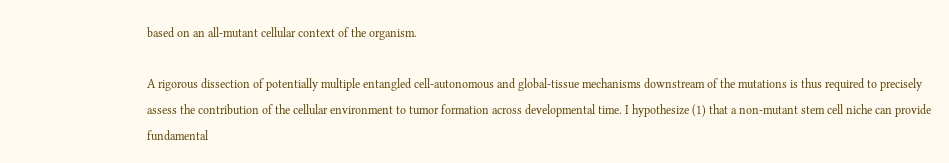based on an all-mutant cellular context of the organism.

A rigorous dissection of potentially multiple entangled cell-autonomous and global-tissue mechanisms downstream of the mutations is thus required to precisely assess the contribution of the cellular environment to tumor formation across developmental time. I hypothesize (1) that a non-mutant stem cell niche can provide fundamental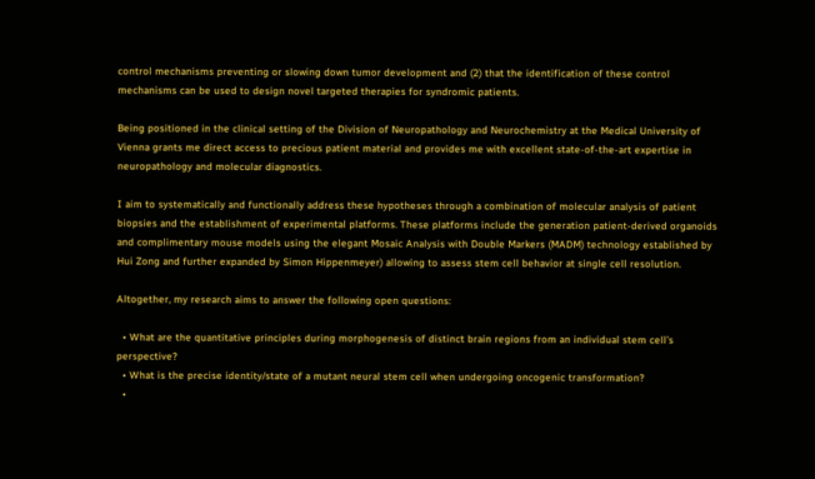control mechanisms preventing or slowing down tumor development and (2) that the identification of these control mechanisms can be used to design novel targeted therapies for syndromic patients.

Being positioned in the clinical setting of the Division of Neuropathology and Neurochemistry at the Medical University of Vienna grants me direct access to precious patient material and provides me with excellent state-of-the-art expertise in neuropathology and molecular diagnostics.

I aim to systematically and functionally address these hypotheses through a combination of molecular analysis of patient biopsies and the establishment of experimental platforms. These platforms include the generation patient-derived organoids and complimentary mouse models using the elegant Mosaic Analysis with Double Markers (MADM) technology established by Hui Zong and further expanded by Simon Hippenmeyer) allowing to assess stem cell behavior at single cell resolution.

Altogether, my research aims to answer the following open questions:

  • What are the quantitative principles during morphogenesis of distinct brain regions from an individual stem cell’s perspective?
  • What is the precise identity/state of a mutant neural stem cell when undergoing oncogenic transformation?
  •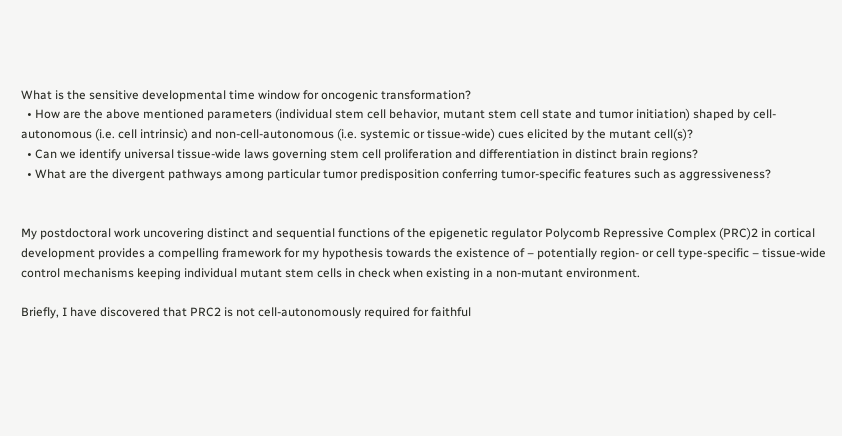What is the sensitive developmental time window for oncogenic transformation?
  • How are the above mentioned parameters (individual stem cell behavior, mutant stem cell state and tumor initiation) shaped by cell-autonomous (i.e. cell intrinsic) and non-cell-autonomous (i.e. systemic or tissue-wide) cues elicited by the mutant cell(s)?
  • Can we identify universal tissue-wide laws governing stem cell proliferation and differentiation in distinct brain regions?
  • What are the divergent pathways among particular tumor predisposition conferring tumor-specific features such as aggressiveness?


My postdoctoral work uncovering distinct and sequential functions of the epigenetic regulator Polycomb Repressive Complex (PRC)2 in cortical development provides a compelling framework for my hypothesis towards the existence of – potentially region- or cell type-specific – tissue-wide control mechanisms keeping individual mutant stem cells in check when existing in a non-mutant environment.

Briefly, I have discovered that PRC2 is not cell-autonomously required for faithful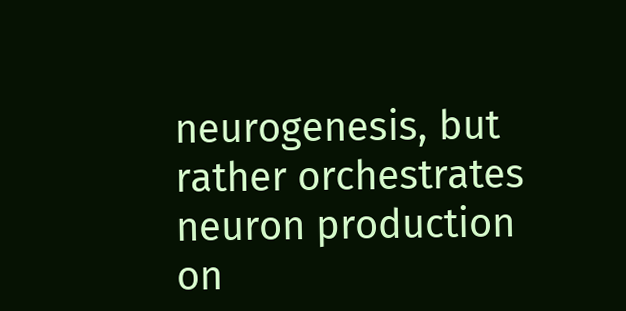neurogenesis, but rather orchestrates neuron production on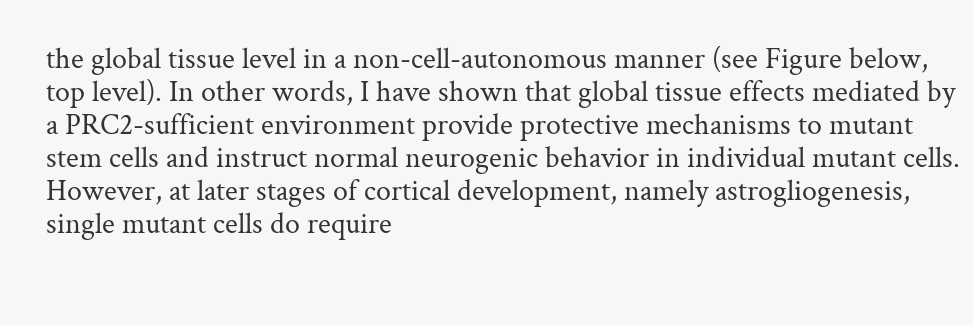the global tissue level in a non-cell-autonomous manner (see Figure below, top level). In other words, I have shown that global tissue effects mediated by a PRC2-sufficient environment provide protective mechanisms to mutant stem cells and instruct normal neurogenic behavior in individual mutant cells. However, at later stages of cortical development, namely astrogliogenesis, single mutant cells do require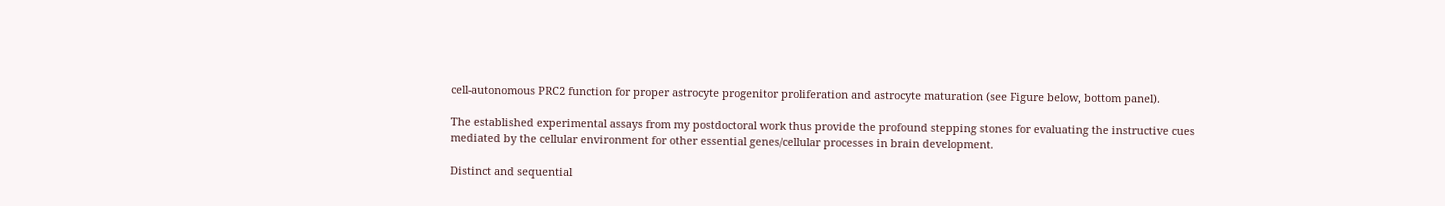cell-autonomous PRC2 function for proper astrocyte progenitor proliferation and astrocyte maturation (see Figure below, bottom panel).

The established experimental assays from my postdoctoral work thus provide the profound stepping stones for evaluating the instructive cues mediated by the cellular environment for other essential genes/cellular processes in brain development.

Distinct and sequential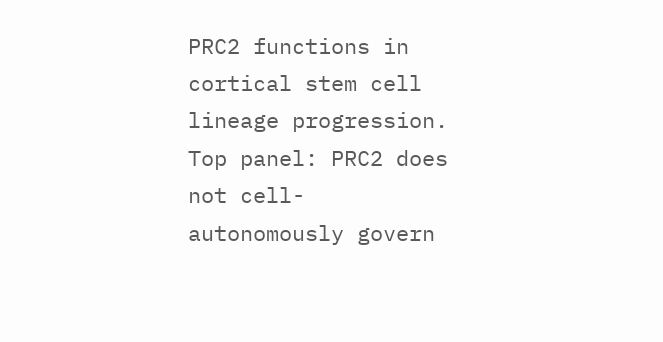PRC2 functions in cortical stem cell lineage progression. Top panel: PRC2 does not cell-autonomously govern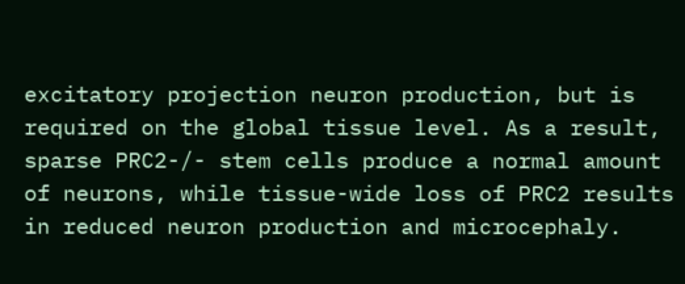excitatory projection neuron production, but is required on the global tissue level. As a result, sparse PRC2-/- stem cells produce a normal amount of neurons, while tissue-wide loss of PRC2 results in reduced neuron production and microcephaly.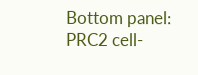Bottom panel: PRC2 cell-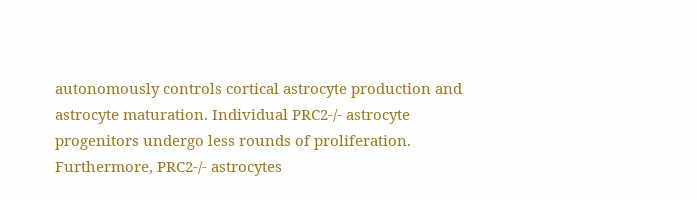autonomously controls cortical astrocyte production and astrocyte maturation. Individual PRC2-/- astrocyte progenitors undergo less rounds of proliferation. Furthermore, PRC2-/- astrocytes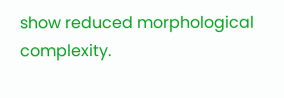show reduced morphological complexity.